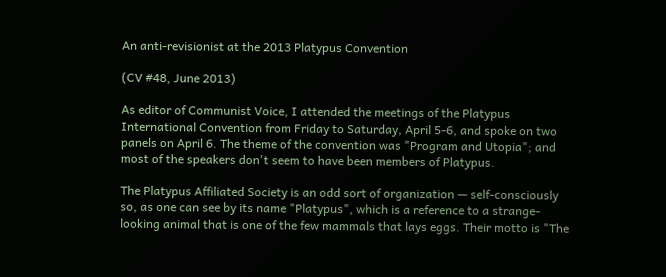An anti-revisionist at the 2013 Platypus Convention

(CV #48, June 2013)

As editor of Communist Voice, I attended the meetings of the Platypus International Convention from Friday to Saturday, April 5-6, and spoke on two panels on April 6. The theme of the convention was "Program and Utopia"; and most of the speakers don't seem to have been members of Platypus.

The Platypus Affiliated Society is an odd sort of organization — self-consciously so, as one can see by its name "Platypus", which is a reference to a strange-looking animal that is one of the few mammals that lays eggs. Their motto is "The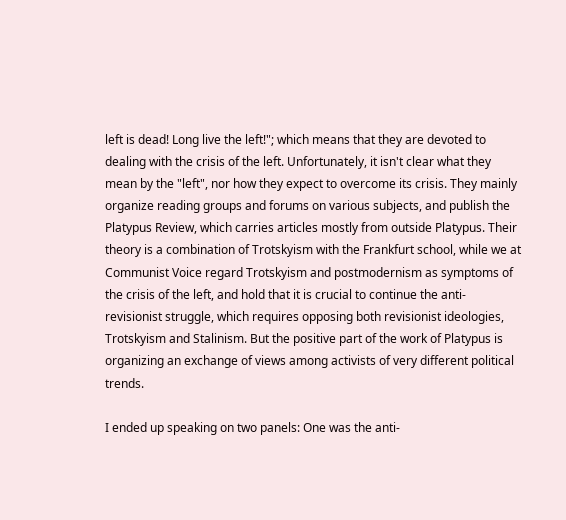left is dead! Long live the left!"; which means that they are devoted to dealing with the crisis of the left. Unfortunately, it isn't clear what they mean by the "left", nor how they expect to overcome its crisis. They mainly organize reading groups and forums on various subjects, and publish the Platypus Review, which carries articles mostly from outside Platypus. Their theory is a combination of Trotskyism with the Frankfurt school, while we at Communist Voice regard Trotskyism and postmodernism as symptoms of the crisis of the left, and hold that it is crucial to continue the anti-revisionist struggle, which requires opposing both revisionist ideologies, Trotskyism and Stalinism. But the positive part of the work of Platypus is organizing an exchange of views among activists of very different political trends.

I ended up speaking on two panels: One was the anti-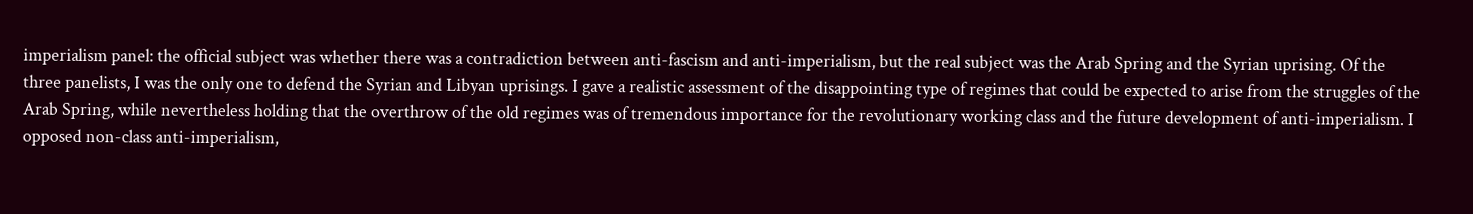imperialism panel: the official subject was whether there was a contradiction between anti-fascism and anti-imperialism, but the real subject was the Arab Spring and the Syrian uprising. Of the three panelists, I was the only one to defend the Syrian and Libyan uprisings. I gave a realistic assessment of the disappointing type of regimes that could be expected to arise from the struggles of the Arab Spring, while nevertheless holding that the overthrow of the old regimes was of tremendous importance for the revolutionary working class and the future development of anti-imperialism. I opposed non-class anti-imperialism,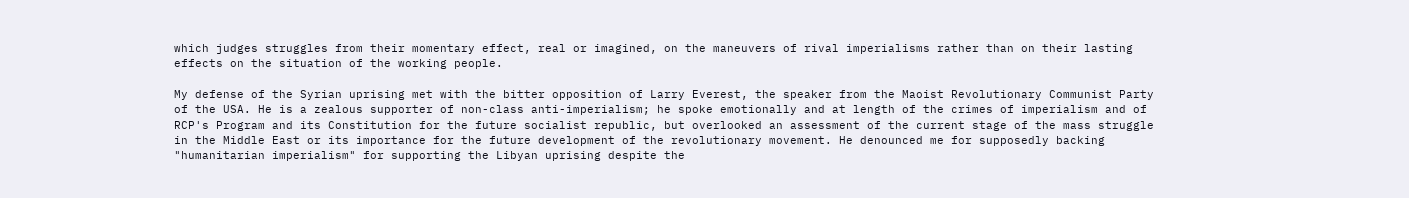which judges struggles from their momentary effect, real or imagined, on the maneuvers of rival imperialisms rather than on their lasting effects on the situation of the working people.

My defense of the Syrian uprising met with the bitter opposition of Larry Everest, the speaker from the Maoist Revolutionary Communist Party of the USA. He is a zealous supporter of non-class anti-imperialism; he spoke emotionally and at length of the crimes of imperialism and of RCP's Program and its Constitution for the future socialist republic, but overlooked an assessment of the current stage of the mass struggle in the Middle East or its importance for the future development of the revolutionary movement. He denounced me for supposedly backing "humanitarian imperialism" for supporting the Libyan uprising despite the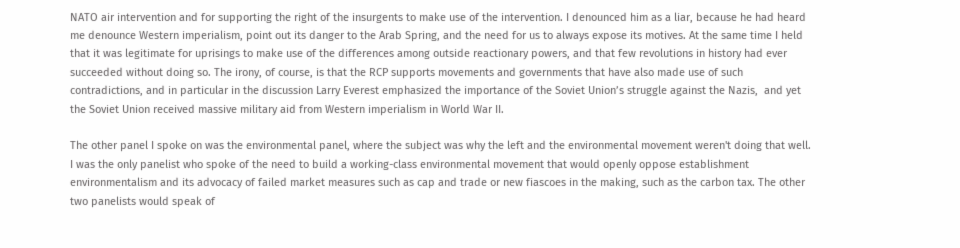NATO air intervention and for supporting the right of the insurgents to make use of the intervention. I denounced him as a liar, because he had heard me denounce Western imperialism, point out its danger to the Arab Spring, and the need for us to always expose its motives. At the same time I held that it was legitimate for uprisings to make use of the differences among outside reactionary powers, and that few revolutions in history had ever succeeded without doing so. The irony, of course, is that the RCP supports movements and governments that have also made use of such contradictions, and in particular in the discussion Larry Everest emphasized the importance of the Soviet Union’s struggle against the Nazis,  and yet the Soviet Union received massive military aid from Western imperialism in World War II.

The other panel I spoke on was the environmental panel, where the subject was why the left and the environmental movement weren't doing that well. I was the only panelist who spoke of the need to build a working-class environmental movement that would openly oppose establishment environmentalism and its advocacy of failed market measures such as cap and trade or new fiascoes in the making, such as the carbon tax. The other two panelists would speak of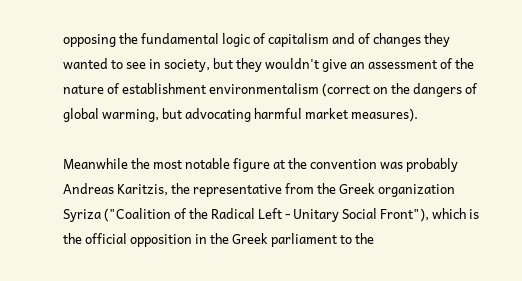opposing the fundamental logic of capitalism and of changes they wanted to see in society, but they wouldn't give an assessment of the nature of establishment environmentalism (correct on the dangers of global warming, but advocating harmful market measures).

Meanwhile the most notable figure at the convention was probably Andreas Karitzis, the representative from the Greek organization Syriza ("Coalition of the Radical Left - Unitary Social Front"), which is the official opposition in the Greek parliament to the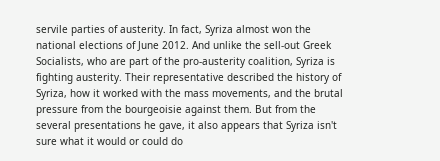servile parties of austerity. In fact, Syriza almost won the national elections of June 2012. And unlike the sell-out Greek Socialists, who are part of the pro-austerity coalition, Syriza is fighting austerity. Their representative described the history of Syriza, how it worked with the mass movements, and the brutal pressure from the bourgeoisie against them. But from the several presentations he gave, it also appears that Syriza isn't sure what it would or could do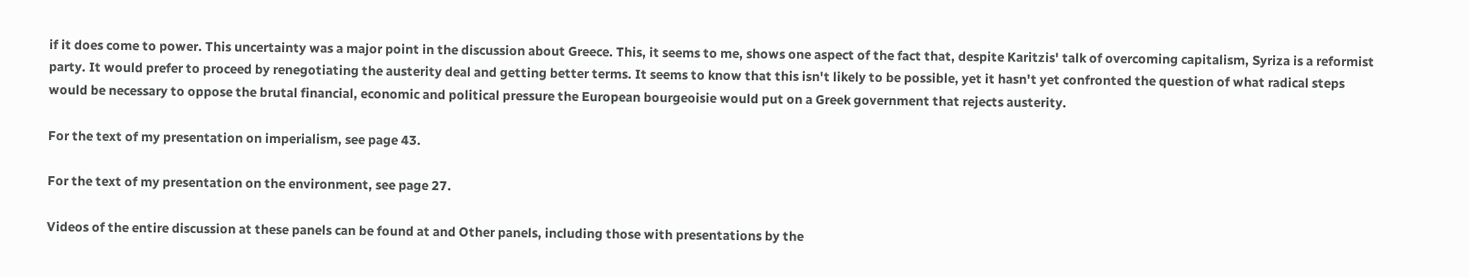if it does come to power. This uncertainty was a major point in the discussion about Greece. This, it seems to me, shows one aspect of the fact that, despite Karitzis' talk of overcoming capitalism, Syriza is a reformist party. It would prefer to proceed by renegotiating the austerity deal and getting better terms. It seems to know that this isn't likely to be possible, yet it hasn't yet confronted the question of what radical steps would be necessary to oppose the brutal financial, economic and political pressure the European bourgeoisie would put on a Greek government that rejects austerity.

For the text of my presentation on imperialism, see page 43.

For the text of my presentation on the environment, see page 27.

Videos of the entire discussion at these panels can be found at and Other panels, including those with presentations by the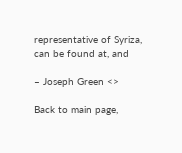representative of Syriza, can be found at, and

– Joseph Green <>

Back to main page,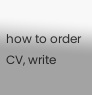how to order CV, write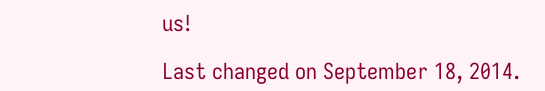us!

Last changed on September 18, 2014.